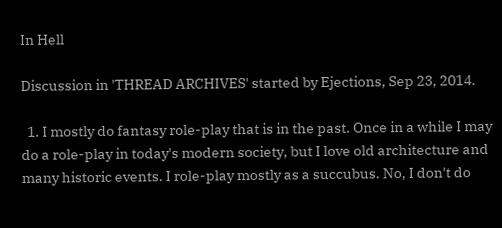In Hell

Discussion in 'THREAD ARCHIVES' started by Ejections, Sep 23, 2014.

  1. I mostly do fantasy role-play that is in the past. Once in a while I may do a role-play in today's modern society, but I love old architecture and many historic events. I role-play mostly as a succubus. No, I don't do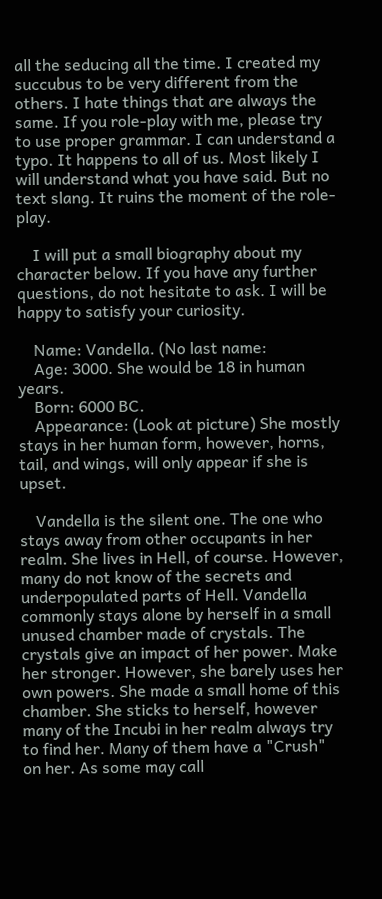all the seducing all the time. I created my succubus to be very different from the others. I hate things that are always the same. If you role-play with me, please try to use proper grammar. I can understand a typo. It happens to all of us. Most likely I will understand what you have said. But no text slang. It ruins the moment of the role-play.

    I will put a small biography about my character below. If you have any further questions, do not hesitate to ask. I will be happy to satisfy your curiosity.

    Name: Vandella. (No last name:
    Age: 3000. She would be 18 in human years.
    Born: 6000 BC.
    Appearance: (Look at picture) She mostly stays in her human form, however, horns, tail, and wings, will only appear if she is upset.

    Vandella is the silent one. The one who stays away from other occupants in her realm. She lives in Hell, of course. However, many do not know of the secrets and underpopulated parts of Hell. Vandella commonly stays alone by herself in a small unused chamber made of crystals. The crystals give an impact of her power. Make her stronger. However, she barely uses her own powers. She made a small home of this chamber. She sticks to herself, however many of the Incubi in her realm always try to find her. Many of them have a "Crush" on her. As some may call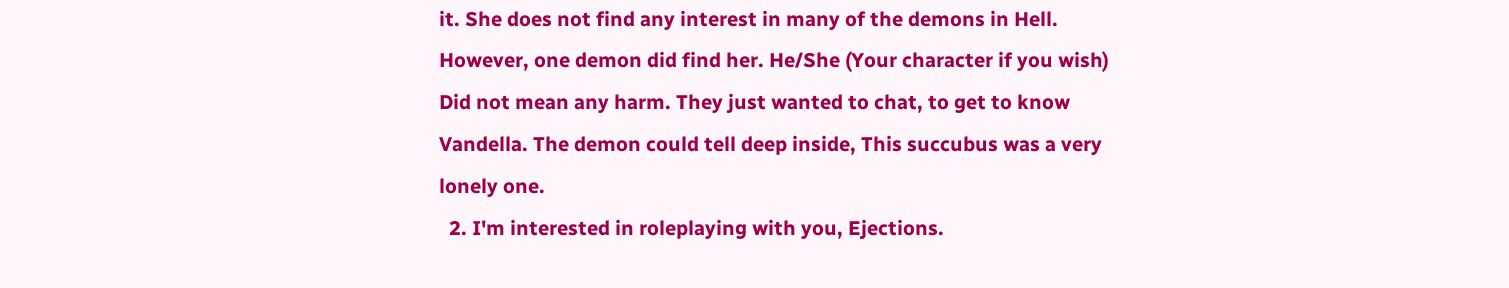it. She does not find any interest in many of the demons in Hell. However, one demon did find her. He/She (Your character if you wish) Did not mean any harm. They just wanted to chat, to get to know Vandella. The demon could tell deep inside, This succubus was a very lonely one.
  2. I'm interested in roleplaying with you, Ejections.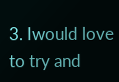3. Iwould love to try and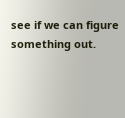see if we can figure something out.